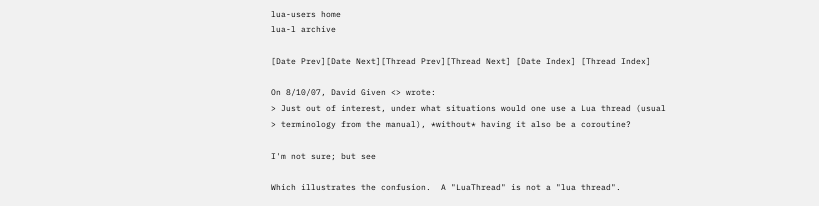lua-users home
lua-l archive

[Date Prev][Date Next][Thread Prev][Thread Next] [Date Index] [Thread Index]

On 8/10/07, David Given <> wrote:
> Just out of interest, under what situations would one use a Lua thread (usual
> terminology from the manual), *without* having it also be a coroutine?

I'm not sure; but see

Which illustrates the confusion.  A "LuaThread" is not a "lua thread".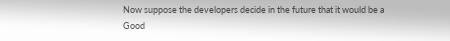Now suppose the developers decide in the future that it would be a
Good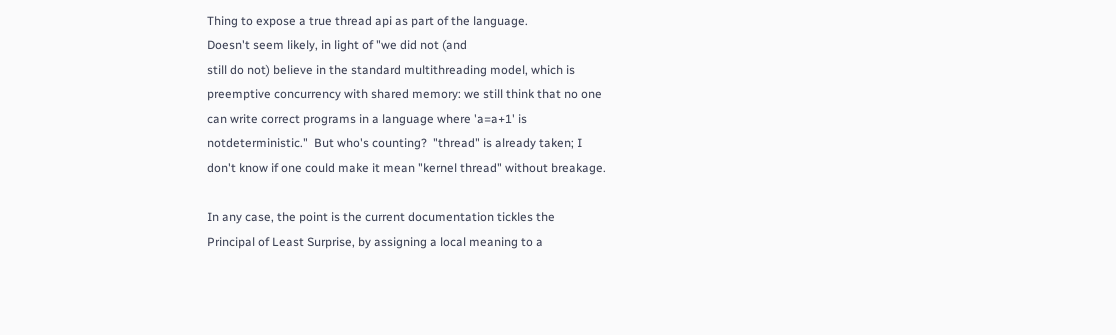Thing to expose a true thread api as part of the language.
Doesn't seem likely, in light of "we did not (and
still do not) believe in the standard multithreading model, which is
preemptive concurrency with shared memory: we still think that no one
can write correct programs in a language where 'a=a+1' is
notdeterministic."  But who's counting?  "thread" is already taken; I
don't know if one could make it mean "kernel thread" without breakage.

In any case, the point is the current documentation tickles the
Principal of Least Surprise, by assigning a local meaning to a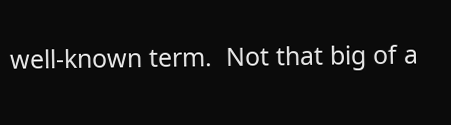well-known term.  Not that big of a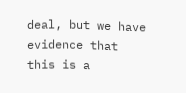deal, but we have evidence that
this is a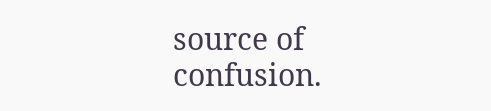source of confusion.